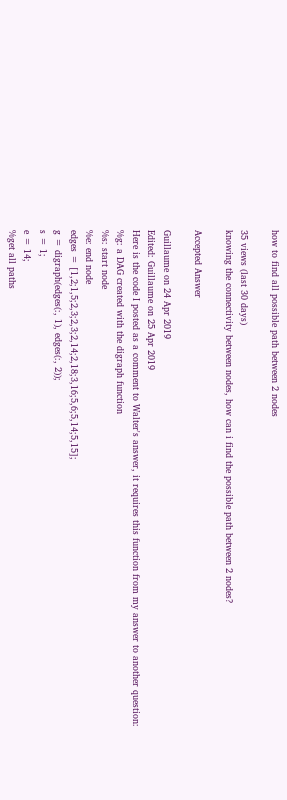how to find all possible path between 2 nodes

35 views (last 30 days)
knowing the connectivity between nodes, how can i find the possible path between 2 nodes?

Accepted Answer

Guillaume on 24 Apr 2019
Edited: Guillaume on 25 Apr 2019
Here is the code I posted as a comment to Walter's answer, it requires this function from my answer to another question:
%g: a DAG created with the digraph function
%s: start node
%e: end node
edges = [1,2;1,5;2,3;2,3;2,14;2,18;3,16;5,6;5,14;5,15];
g = digraph(edges(:, 1), edges(:, 2));
s = 1;
e = 14;
%get all paths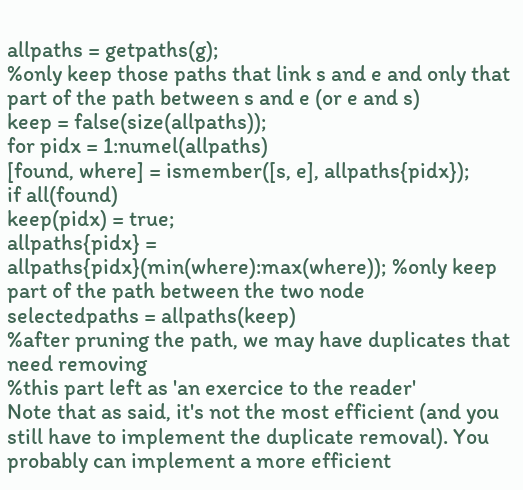allpaths = getpaths(g);
%only keep those paths that link s and e and only that part of the path between s and e (or e and s)
keep = false(size(allpaths));
for pidx = 1:numel(allpaths)
[found, where] = ismember([s, e], allpaths{pidx});
if all(found)
keep(pidx) = true;
allpaths{pidx} = allpaths{pidx}(min(where):max(where)); %only keep part of the path between the two node
selectedpaths = allpaths(keep)
%after pruning the path, we may have duplicates that need removing
%this part left as 'an exercice to the reader'
Note that as said, it's not the most efficient (and you still have to implement the duplicate removal). You probably can implement a more efficient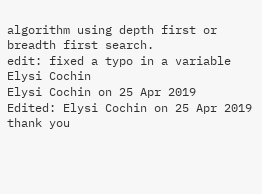algorithm using depth first or breadth first search.
edit: fixed a typo in a variable
Elysi Cochin
Elysi Cochin on 25 Apr 2019
Edited: Elysi Cochin on 25 Apr 2019
thank you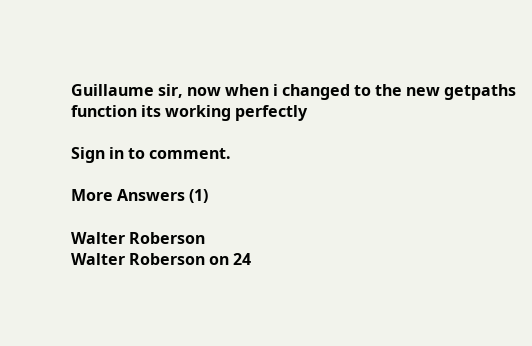Guillaume sir, now when i changed to the new getpaths function its working perfectly

Sign in to comment.

More Answers (1)

Walter Roberson
Walter Roberson on 24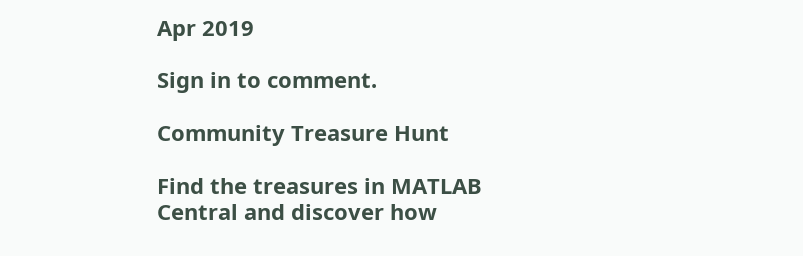Apr 2019

Sign in to comment.

Community Treasure Hunt

Find the treasures in MATLAB Central and discover how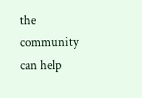the community can help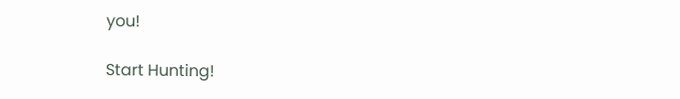you!

Start Hunting!